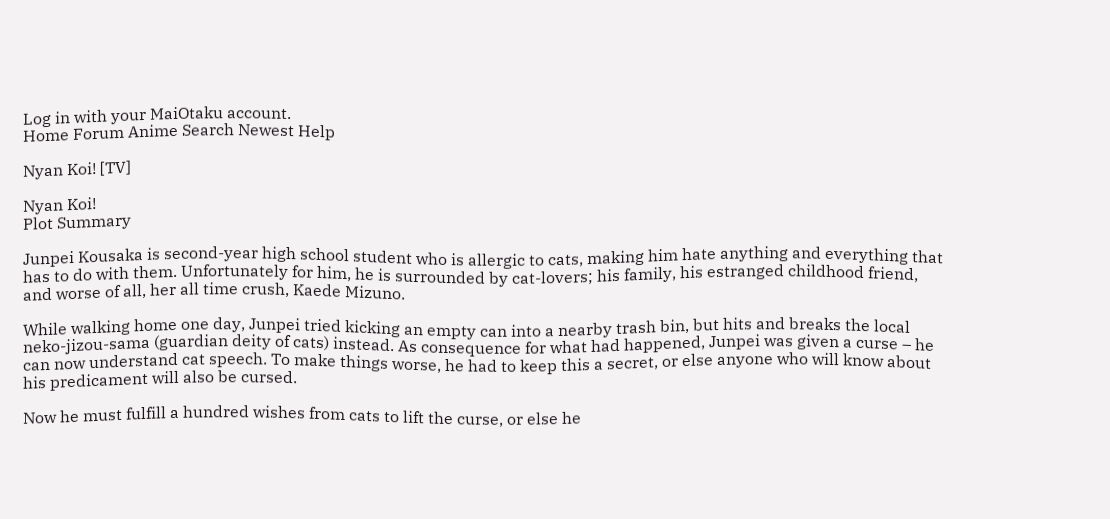Log in with your MaiOtaku account.
Home Forum Anime Search Newest Help

Nyan Koi! [TV]

Nyan Koi!
Plot Summary

Junpei Kousaka is second-year high school student who is allergic to cats, making him hate anything and everything that has to do with them. Unfortunately for him, he is surrounded by cat-lovers; his family, his estranged childhood friend, and worse of all, her all time crush, Kaede Mizuno.

While walking home one day, Junpei tried kicking an empty can into a nearby trash bin, but hits and breaks the local neko-jizou-sama (guardian deity of cats) instead. As consequence for what had happened, Junpei was given a curse – he can now understand cat speech. To make things worse, he had to keep this a secret, or else anyone who will know about his predicament will also be cursed.

Now he must fulfill a hundred wishes from cats to lift the curse, or else he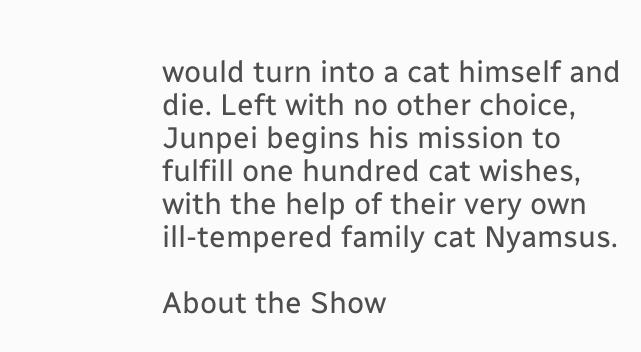would turn into a cat himself and die. Left with no other choice, Junpei begins his mission to fulfill one hundred cat wishes, with the help of their very own ill-tempered family cat Nyamsus.

About the Show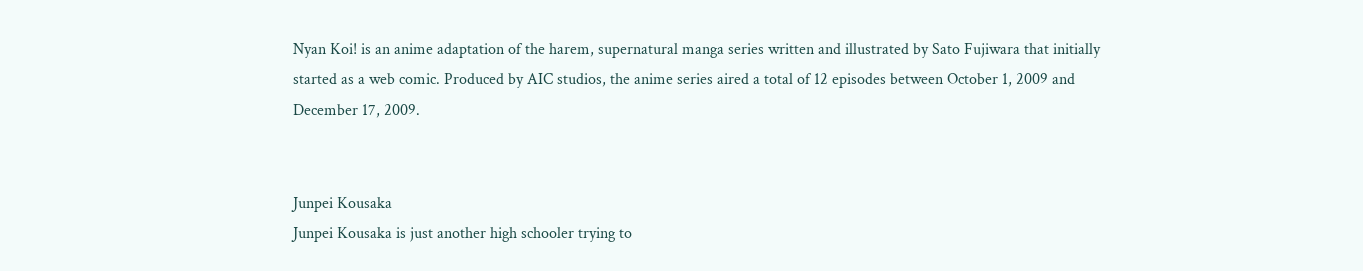Nyan Koi! is an anime adaptation of the harem, supernatural manga series written and illustrated by Sato Fujiwara that initially started as a web comic. Produced by AIC studios, the anime series aired a total of 12 episodes between October 1, 2009 and December 17, 2009.


Junpei Kousaka
Junpei Kousaka is just another high schooler trying to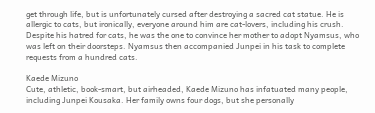get through life, but is unfortunately cursed after destroying a sacred cat statue. He is allergic to cats, but ironically, everyone around him are cat-lovers, including his crush. Despite his hatred for cats, he was the one to convince her mother to adopt Nyamsus, who was left on their doorsteps. Nyamsus then accompanied Junpei in his task to complete requests from a hundred cats.

Kaede Mizuno
Cute, athletic, book-smart, but airheaded, Kaede Mizuno has infatuated many people, including Junpei Kousaka. Her family owns four dogs, but she personally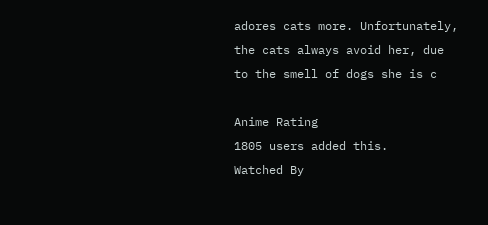adores cats more. Unfortunately, the cats always avoid her, due to the smell of dogs she is c

Anime Rating
1805 users added this.
Watched By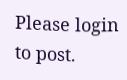Please login to post.